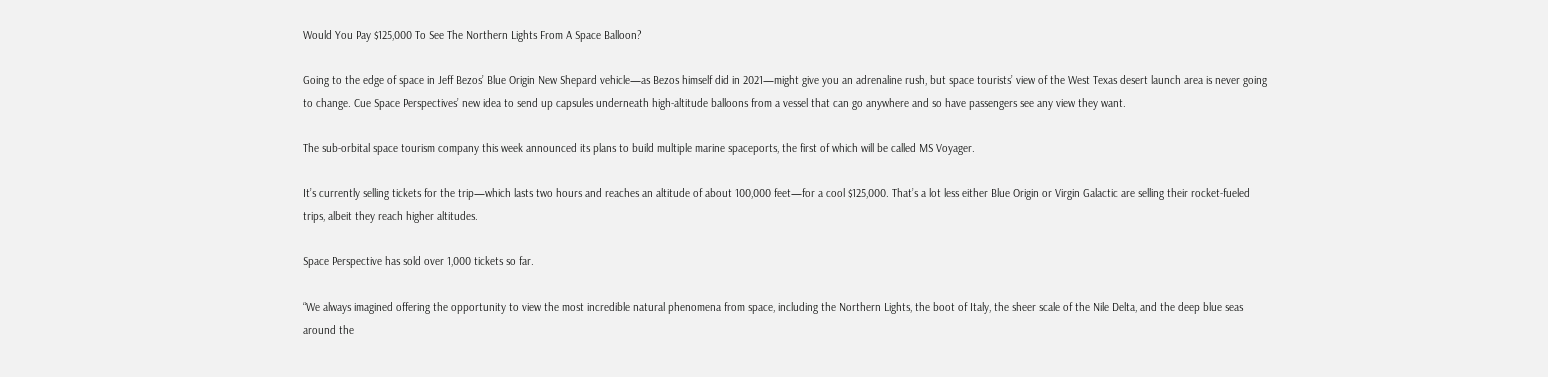Would You Pay $125,000 To See The Northern Lights From A Space Balloon?

Going to the edge of space in Jeff Bezos’ Blue Origin New Shepard vehicle—as Bezos himself did in 2021—might give you an adrenaline rush, but space tourists’ view of the West Texas desert launch area is never going to change. Cue Space Perspectives’ new idea to send up capsules underneath high-altitude balloons from a vessel that can go anywhere and so have passengers see any view they want.

The sub-orbital space tourism company this week announced its plans to build multiple marine spaceports, the first of which will be called MS Voyager.

It’s currently selling tickets for the trip—which lasts two hours and reaches an altitude of about 100,000 feet—for a cool $125,000. That’s a lot less either Blue Origin or Virgin Galactic are selling their rocket-fueled trips, albeit they reach higher altitudes.

Space Perspective has sold over 1,000 tickets so far.

“We always imagined offering the opportunity to view the most incredible natural phenomena from space, including the Northern Lights, the boot of Italy, the sheer scale of the Nile Delta, and the deep blue seas around the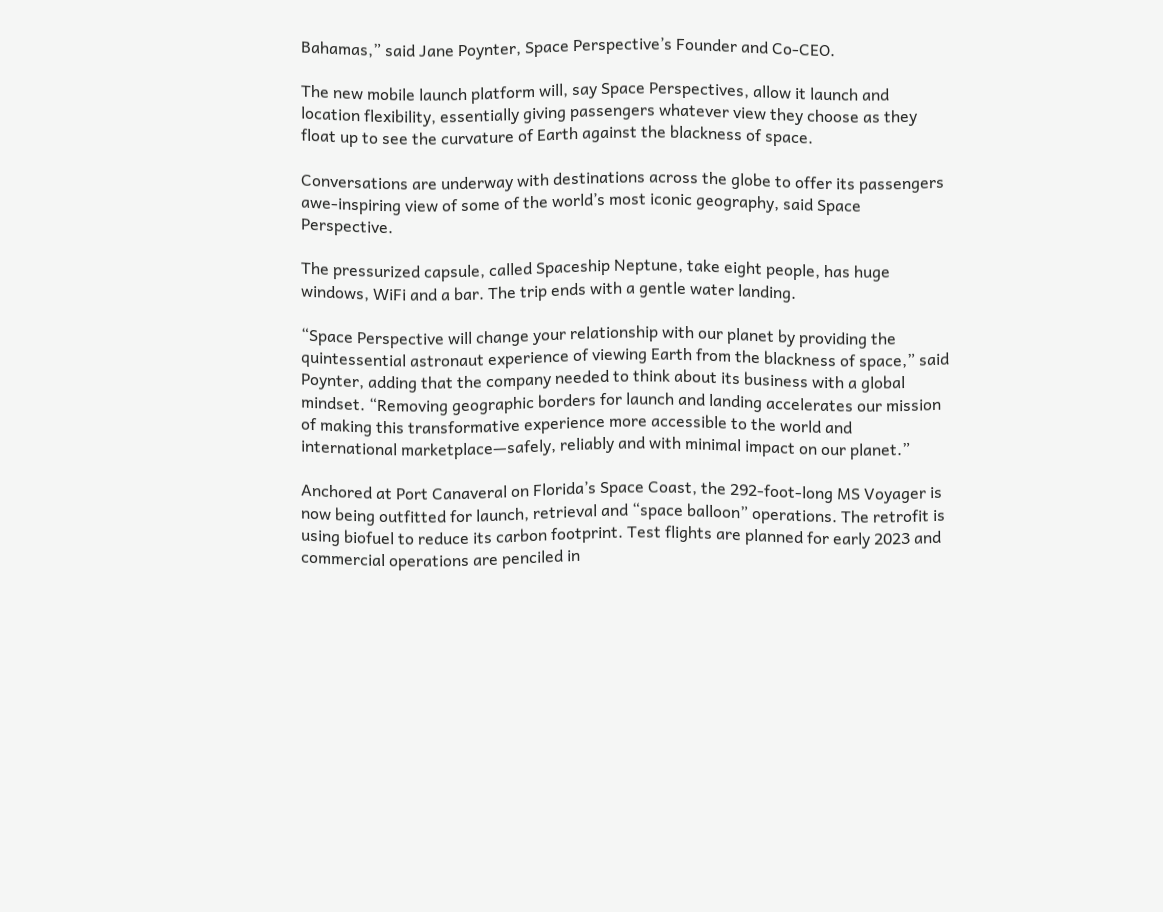Bahamas,” said Jane Poynter, Space Perspective’s Founder and Co-CEO.

The new mobile launch platform will, say Space Perspectives, allow it launch and location flexibility, essentially giving passengers whatever view they choose as they float up to see the curvature of Earth against the blackness of space.

Conversations are underway with destinations across the globe to offer its passengers awe-inspiring view of some of the world’s most iconic geography, said Space Perspective.

The pressurized capsule, called Spaceship Neptune, take eight people, has huge windows, WiFi and a bar. The trip ends with a gentle water landing.

“Space Perspective will change your relationship with our planet by providing the quintessential astronaut experience of viewing Earth from the blackness of space,” said Poynter, adding that the company needed to think about its business with a global mindset. “Removing geographic borders for launch and landing accelerates our mission of making this transformative experience more accessible to the world and international marketplace—safely, reliably and with minimal impact on our planet.”

Anchored at Port Canaveral on Florida’s Space Coast, the 292-foot-long MS Voyager is now being outfitted for launch, retrieval and “space balloon” operations. The retrofit is using biofuel to reduce its carbon footprint. Test flights are planned for early 2023 and commercial operations are penciled in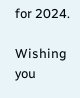for 2024.

Wishing you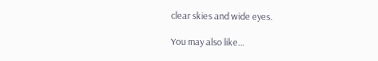clear skies and wide eyes.

You may also like...